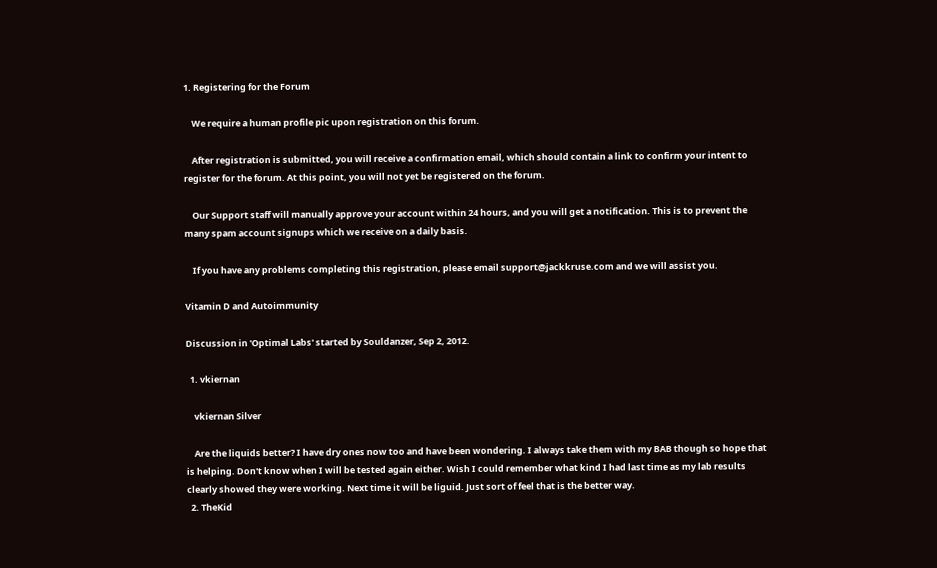1. Registering for the Forum

    We require a human profile pic upon registration on this forum.

    After registration is submitted, you will receive a confirmation email, which should contain a link to confirm your intent to register for the forum. At this point, you will not yet be registered on the forum.

    Our Support staff will manually approve your account within 24 hours, and you will get a notification. This is to prevent the many spam account signups which we receive on a daily basis.

    If you have any problems completing this registration, please email support@jackkruse.com and we will assist you.

Vitamin D and Autoimmunity

Discussion in 'Optimal Labs' started by Souldanzer, Sep 2, 2012.

  1. vkiernan

    vkiernan Silver

    Are the liquids better? I have dry ones now too and have been wondering. I always take them with my BAB though so hope that is helping. Don't know when I will be tested again either. Wish I could remember what kind I had last time as my lab results clearly showed they were working. Next time it will be liguid. Just sort of feel that is the better way.
  2. TheKid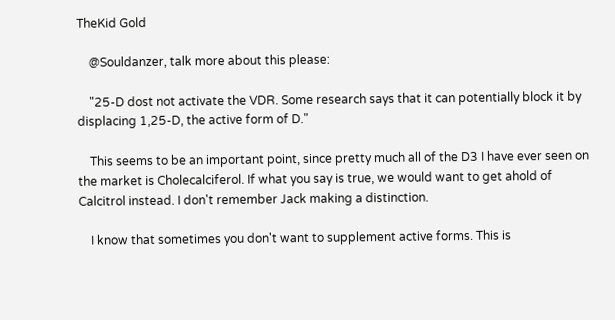TheKid Gold

    @Souldanzer, talk more about this please:

    "25-D dost not activate the VDR. Some research says that it can potentially block it by displacing 1,25-D, the active form of D."

    This seems to be an important point, since pretty much all of the D3 I have ever seen on the market is Cholecalciferol. If what you say is true, we would want to get ahold of Calcitrol instead. I don't remember Jack making a distinction.

    I know that sometimes you don't want to supplement active forms. This is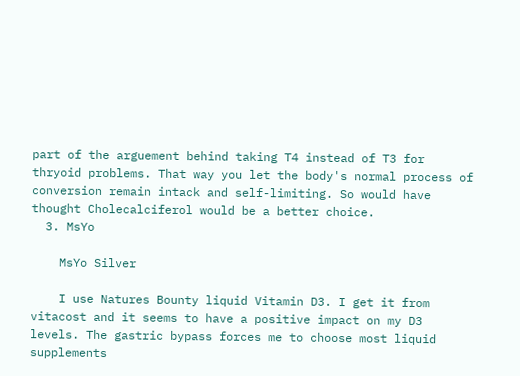part of the arguement behind taking T4 instead of T3 for thryoid problems. That way you let the body's normal process of conversion remain intack and self-limiting. So would have thought Cholecalciferol would be a better choice.
  3. MsYo

    MsYo Silver

    I use Natures Bounty liquid Vitamin D3. I get it from vitacost and it seems to have a positive impact on my D3 levels. The gastric bypass forces me to choose most liquid supplements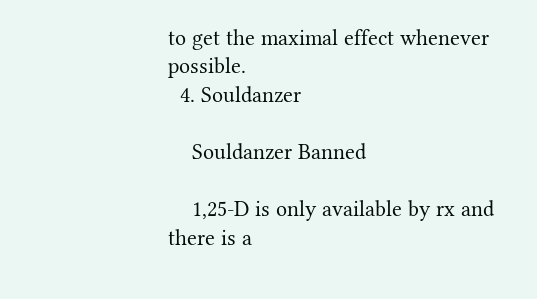to get the maximal effect whenever possible.
  4. Souldanzer

    Souldanzer Banned

    1,25-D is only available by rx and there is a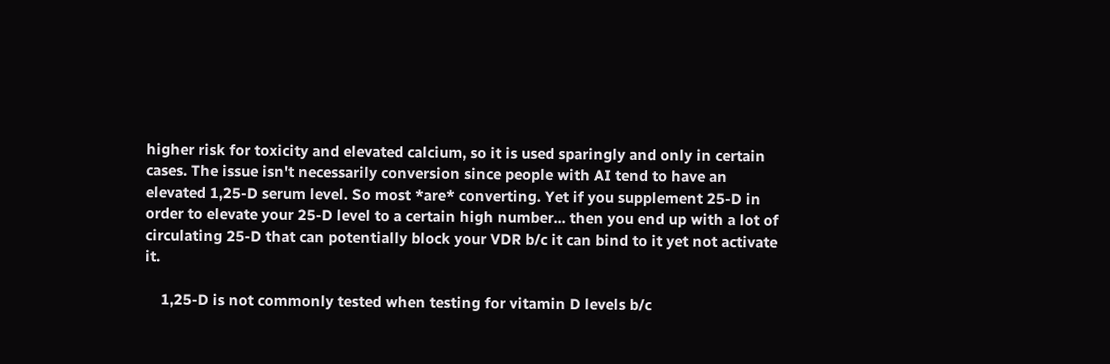higher risk for toxicity and elevated calcium, so it is used sparingly and only in certain cases. The issue isn't necessarily conversion since people with AI tend to have an elevated 1,25-D serum level. So most *are* converting. Yet if you supplement 25-D in order to elevate your 25-D level to a certain high number... then you end up with a lot of circulating 25-D that can potentially block your VDR b/c it can bind to it yet not activate it.

    1,25-D is not commonly tested when testing for vitamin D levels b/c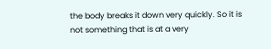the body breaks it down very quickly. So it is not something that is at a very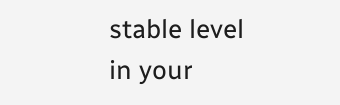stable level in your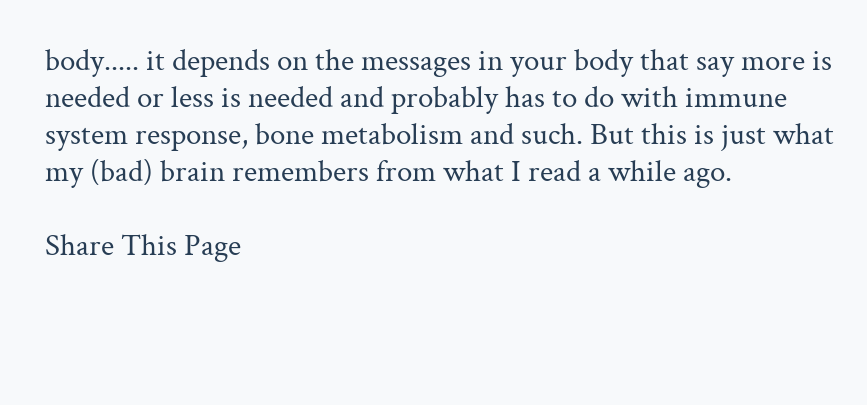body..... it depends on the messages in your body that say more is needed or less is needed and probably has to do with immune system response, bone metabolism and such. But this is just what my (bad) brain remembers from what I read a while ago.

Share This Page